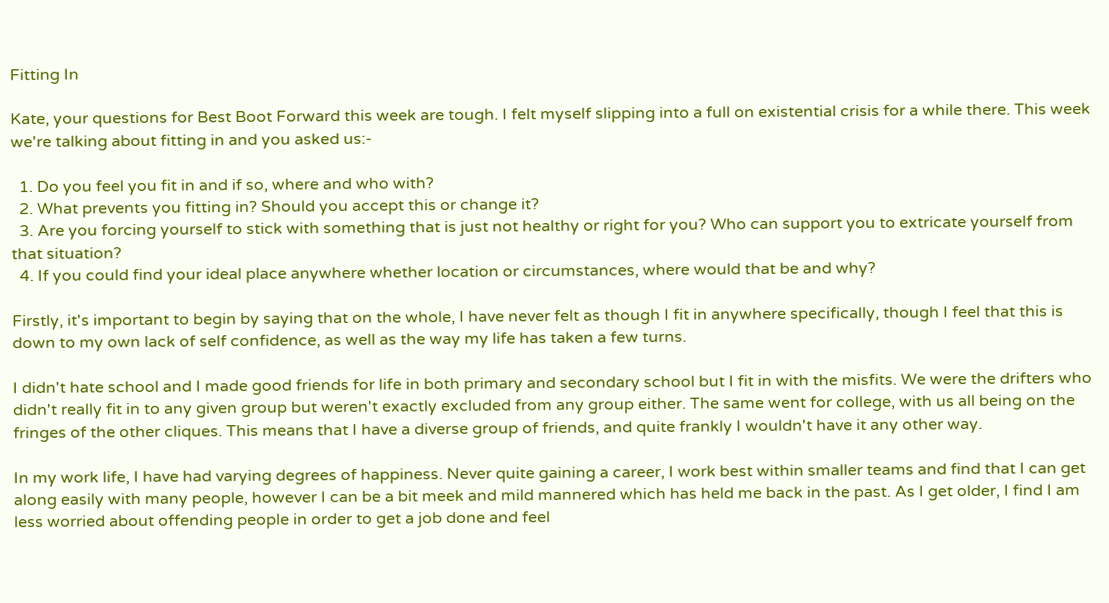Fitting In

Kate, your questions for Best Boot Forward this week are tough. I felt myself slipping into a full on existential crisis for a while there. This week we're talking about fitting in and you asked us:-

  1. Do you feel you fit in and if so, where and who with?
  2. What prevents you fitting in? Should you accept this or change it?
  3. Are you forcing yourself to stick with something that is just not healthy or right for you? Who can support you to extricate yourself from that situation?
  4. If you could find your ideal place anywhere whether location or circumstances, where would that be and why?

Firstly, it's important to begin by saying that on the whole, I have never felt as though I fit in anywhere specifically, though I feel that this is down to my own lack of self confidence, as well as the way my life has taken a few turns.

I didn't hate school and I made good friends for life in both primary and secondary school but I fit in with the misfits. We were the drifters who didn't really fit in to any given group but weren't exactly excluded from any group either. The same went for college, with us all being on the fringes of the other cliques. This means that I have a diverse group of friends, and quite frankly I wouldn't have it any other way.

In my work life, I have had varying degrees of happiness. Never quite gaining a career, I work best within smaller teams and find that I can get along easily with many people, however I can be a bit meek and mild mannered which has held me back in the past. As I get older, I find I am less worried about offending people in order to get a job done and feel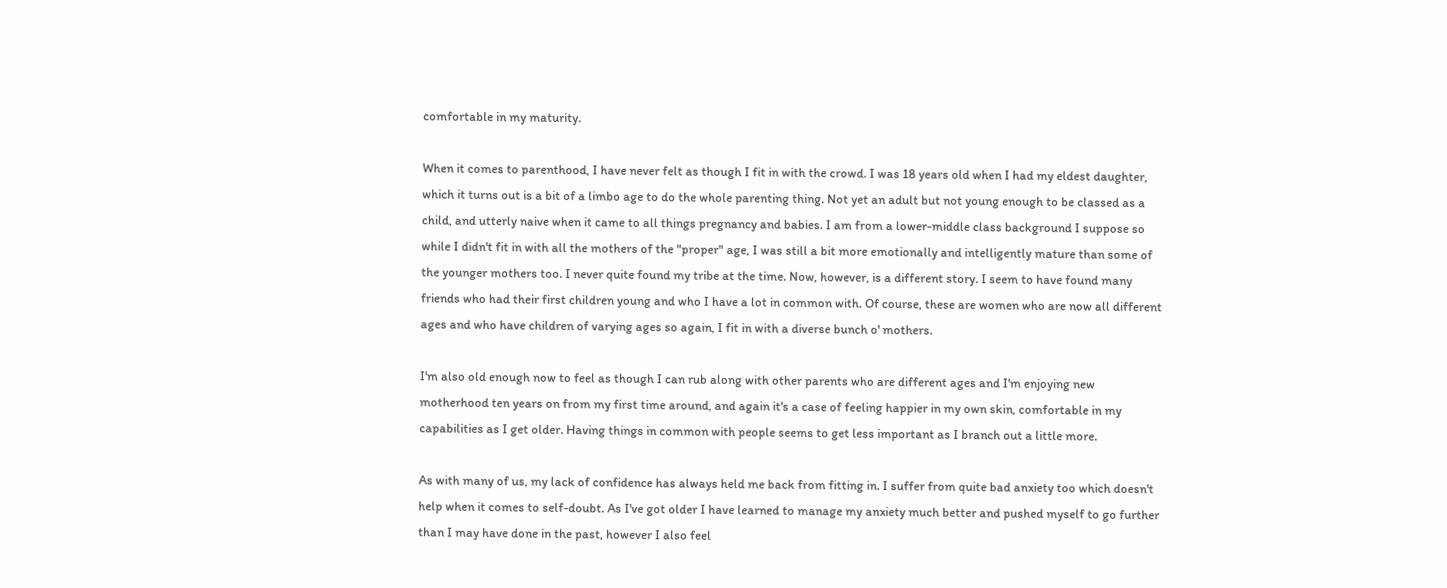comfortable in my maturity.

When it comes to parenthood, I have never felt as though I fit in with the crowd. I was 18 years old when I had my eldest daughter, which it turns out is a bit of a limbo age to do the whole parenting thing. Not yet an adult but not young enough to be classed as a child, and utterly naive when it came to all things pregnancy and babies. I am from a lower-middle class background I suppose so while I didn't fit in with all the mothers of the "proper" age, I was still a bit more emotionally and intelligently mature than some of the younger mothers too. I never quite found my tribe at the time. Now, however, is a different story. I seem to have found many friends who had their first children young and who I have a lot in common with. Of course, these are women who are now all different ages and who have children of varying ages so again, I fit in with a diverse bunch o' mothers.

I'm also old enough now to feel as though I can rub along with other parents who are different ages and I'm enjoying new motherhood ten years on from my first time around, and again it's a case of feeling happier in my own skin, comfortable in my capabilities as I get older. Having things in common with people seems to get less important as I branch out a little more.

As with many of us, my lack of confidence has always held me back from fitting in. I suffer from quite bad anxiety too which doesn't help when it comes to self-doubt. As I've got older I have learned to manage my anxiety much better and pushed myself to go further than I may have done in the past, however I also feel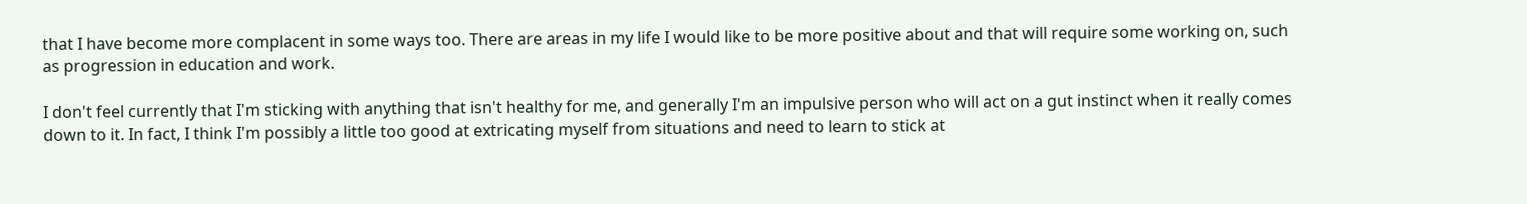that I have become more complacent in some ways too. There are areas in my life I would like to be more positive about and that will require some working on, such as progression in education and work.

I don't feel currently that I'm sticking with anything that isn't healthy for me, and generally I'm an impulsive person who will act on a gut instinct when it really comes down to it. In fact, I think I'm possibly a little too good at extricating myself from situations and need to learn to stick at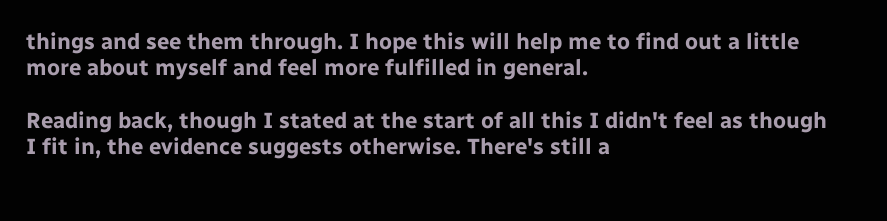things and see them through. I hope this will help me to find out a little more about myself and feel more fulfilled in general.

Reading back, though I stated at the start of all this I didn't feel as though I fit in, the evidence suggests otherwise. There's still a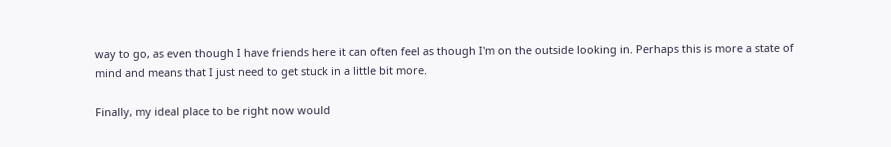way to go, as even though I have friends here it can often feel as though I'm on the outside looking in. Perhaps this is more a state of mind and means that I just need to get stuck in a little bit more.

Finally, my ideal place to be right now would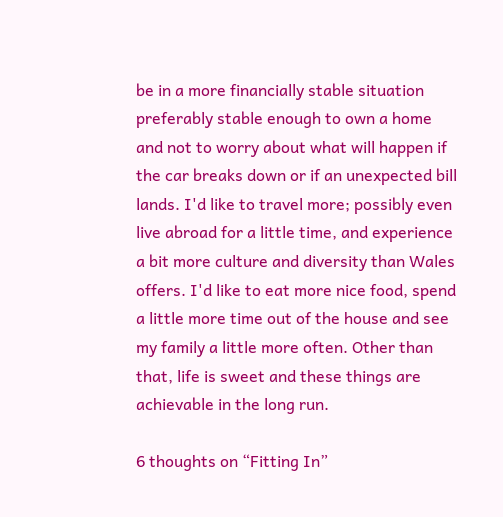be in a more financially stable situation preferably stable enough to own a home and not to worry about what will happen if the car breaks down or if an unexpected bill lands. I'd like to travel more; possibly even live abroad for a little time, and experience a bit more culture and diversity than Wales offers. I'd like to eat more nice food, spend a little more time out of the house and see my family a little more often. Other than that, life is sweet and these things are achievable in the long run.

6 thoughts on “Fitting In”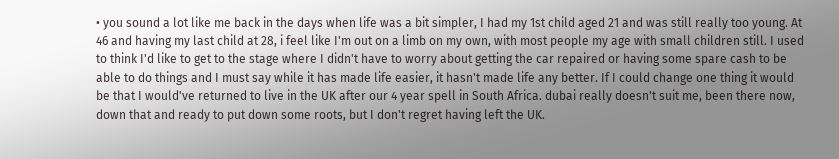• you sound a lot like me back in the days when life was a bit simpler, I had my 1st child aged 21 and was still really too young. At 46 and having my last child at 28, i feel like I'm out on a limb on my own, with most people my age with small children still. I used to think I'd like to get to the stage where I didn't have to worry about getting the car repaired or having some spare cash to be able to do things and I must say while it has made life easier, it hasn't made life any better. If I could change one thing it would be that I would've returned to live in the UK after our 4 year spell in South Africa. dubai really doesn't suit me, been there now, down that and ready to put down some roots, but I don't regret having left the UK.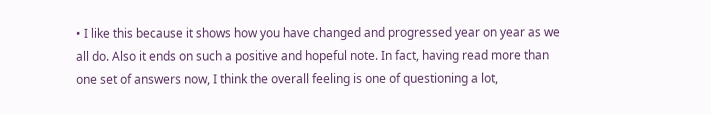• I like this because it shows how you have changed and progressed year on year as we all do. Also it ends on such a positive and hopeful note. In fact, having read more than one set of answers now, I think the overall feeling is one of questioning a lot,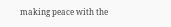making peace with the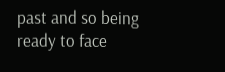past and so being ready to face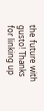the future with gusto! Thanks for linking up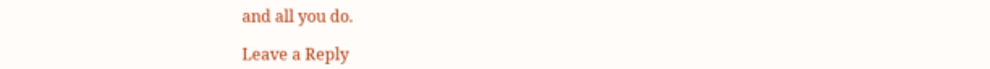and all you do.

Leave a Reply